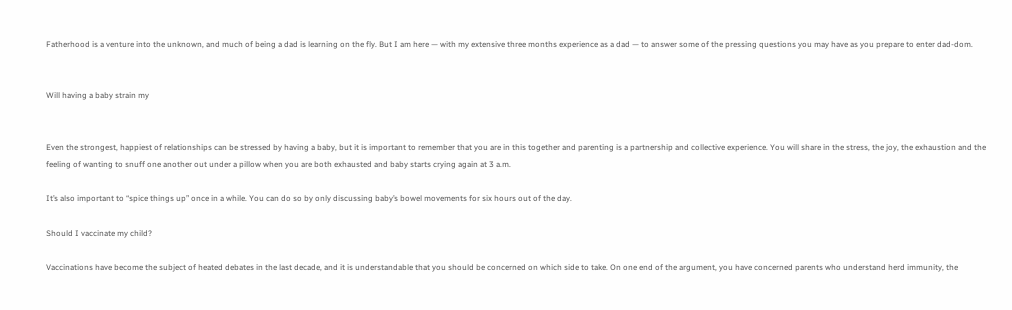Fatherhood is a venture into the unknown, and much of being a dad is learning on the fly. But I am here — with my extensive three months experience as a dad — to answer some of the pressing questions you may have as you prepare to enter dad-dom.


Will having a baby strain my


Even the strongest, happiest of relationships can be stressed by having a baby, but it is important to remember that you are in this together and parenting is a partnership and collective experience. You will share in the stress, the joy, the exhaustion and the feeling of wanting to snuff one another out under a pillow when you are both exhausted and baby starts crying again at 3 a.m.

It’s also important to “spice things up” once in a while. You can do so by only discussing baby’s bowel movements for six hours out of the day.

Should I vaccinate my child?

Vaccinations have become the subject of heated debates in the last decade, and it is understandable that you should be concerned on which side to take. On one end of the argument, you have concerned parents who understand herd immunity, the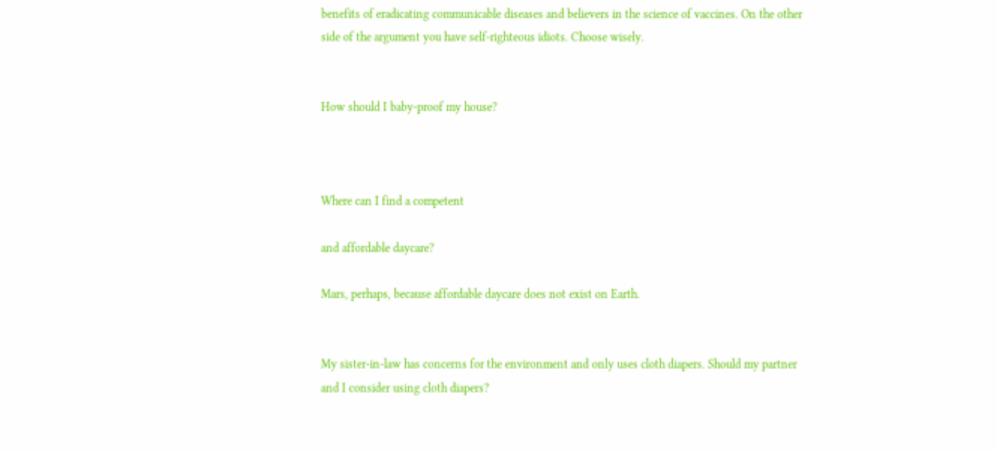benefits of eradicating communicable diseases and believers in the science of vaccines. On the other side of the argument you have self-righteous idiots. Choose wisely.


How should I baby-proof my house?



Where can I find a competent

and affordable daycare?

Mars, perhaps, because affordable daycare does not exist on Earth.


My sister-in-law has concerns for the environment and only uses cloth diapers. Should my partner and I consider using cloth diapers?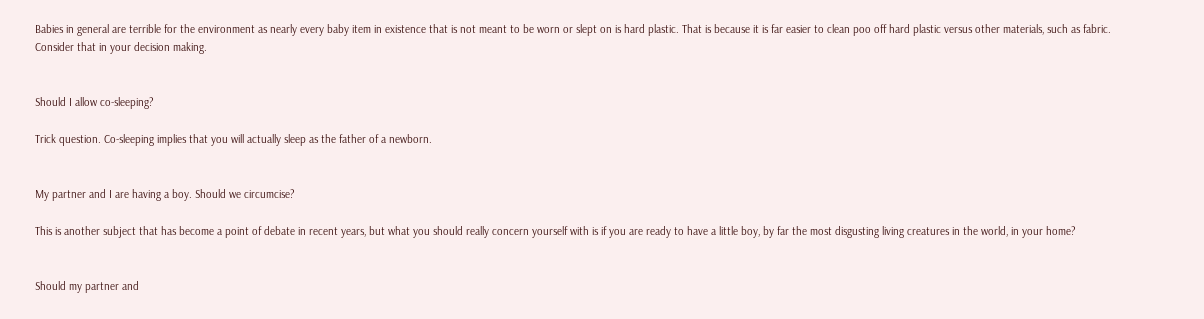Babies in general are terrible for the environment as nearly every baby item in existence that is not meant to be worn or slept on is hard plastic. That is because it is far easier to clean poo off hard plastic versus other materials, such as fabric. Consider that in your decision making.


Should I allow co-sleeping?

Trick question. Co-sleeping implies that you will actually sleep as the father of a newborn.


My partner and I are having a boy. Should we circumcise?

This is another subject that has become a point of debate in recent years, but what you should really concern yourself with is if you are ready to have a little boy, by far the most disgusting living creatures in the world, in your home?


Should my partner and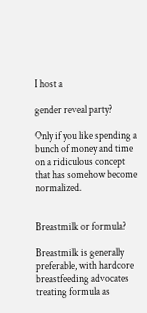I host a

gender reveal party?

Only if you like spending a bunch of money and time on a ridiculous concept that has somehow become normalized.


Breastmilk or formula?

Breastmilk is generally preferable, with hardcore breastfeeding advocates treating formula as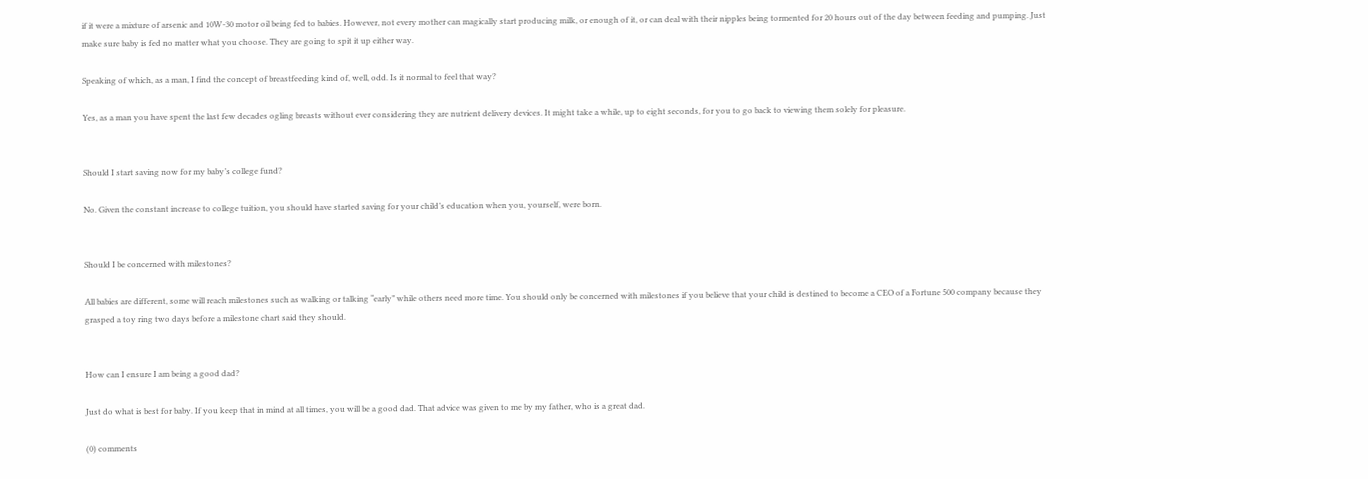if it were a mixture of arsenic and 10W-30 motor oil being fed to babies. However, not every mother can magically start producing milk, or enough of it, or can deal with their nipples being tormented for 20 hours out of the day between feeding and pumping. Just make sure baby is fed no matter what you choose. They are going to spit it up either way.

Speaking of which, as a man, I find the concept of breastfeeding kind of, well, odd. Is it normal to feel that way?

Yes, as a man you have spent the last few decades ogling breasts without ever considering they are nutrient delivery devices. It might take a while, up to eight seconds, for you to go back to viewing them solely for pleasure.


Should I start saving now for my baby’s college fund?

No. Given the constant increase to college tuition, you should have started saving for your child’s education when you, yourself, were born.


Should I be concerned with milestones?

All babies are different, some will reach milestones such as walking or talking “early” while others need more time. You should only be concerned with milestones if you believe that your child is destined to become a CEO of a Fortune 500 company because they grasped a toy ring two days before a milestone chart said they should.


How can I ensure I am being a good dad?

Just do what is best for baby. If you keep that in mind at all times, you will be a good dad. That advice was given to me by my father, who is a great dad.

(0) comments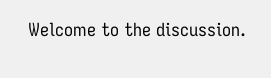Welcome to the discussion.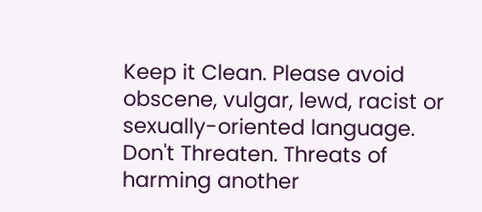Keep it Clean. Please avoid obscene, vulgar, lewd, racist or sexually-oriented language.
Don't Threaten. Threats of harming another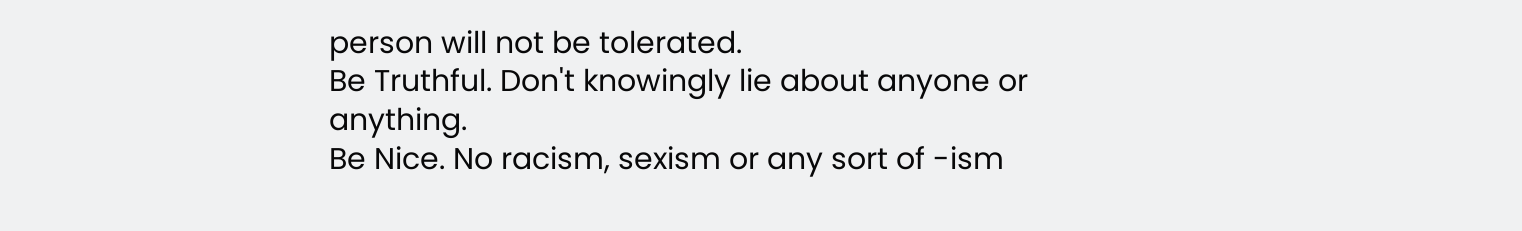person will not be tolerated.
Be Truthful. Don't knowingly lie about anyone or anything.
Be Nice. No racism, sexism or any sort of -ism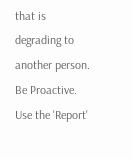that is degrading to another person.
Be Proactive. Use the 'Report'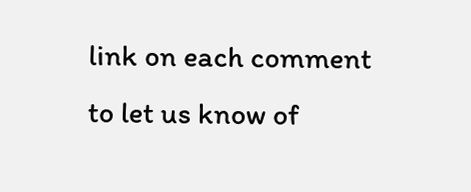link on each comment to let us know of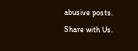abusive posts.
Share with Us.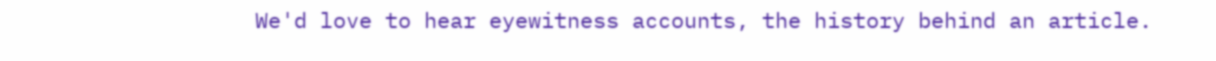We'd love to hear eyewitness accounts, the history behind an article.